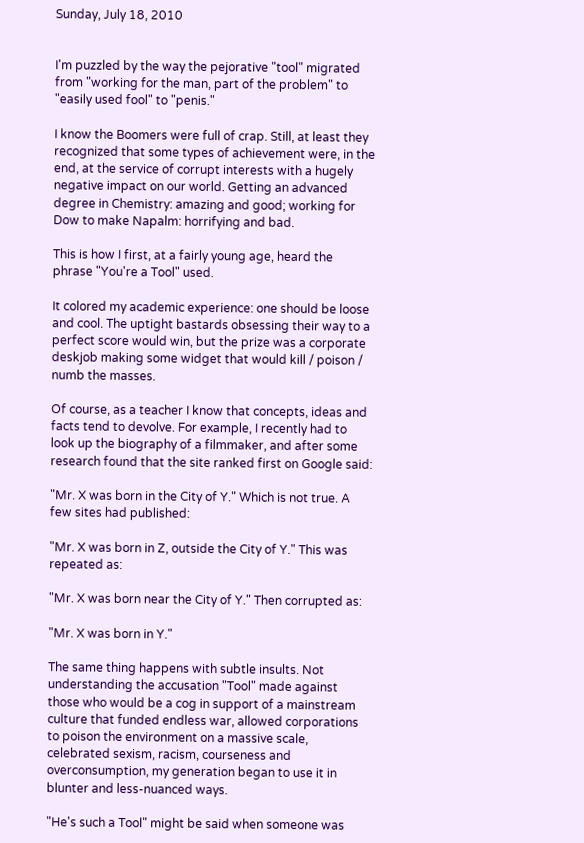Sunday, July 18, 2010


I'm puzzled by the way the pejorative "tool" migrated from "working for the man, part of the problem" to "easily used fool" to "penis."

I know the Boomers were full of crap. Still, at least they recognized that some types of achievement were, in the end, at the service of corrupt interests with a hugely negative impact on our world. Getting an advanced degree in Chemistry: amazing and good; working for Dow to make Napalm: horrifying and bad.

This is how I first, at a fairly young age, heard the phrase "You're a Tool" used.

It colored my academic experience: one should be loose and cool. The uptight bastards obsessing their way to a perfect score would win, but the prize was a corporate deskjob making some widget that would kill / poison / numb the masses.

Of course, as a teacher I know that concepts, ideas and facts tend to devolve. For example, I recently had to look up the biography of a filmmaker, and after some research found that the site ranked first on Google said:

"Mr. X was born in the City of Y." Which is not true. A few sites had published:

"Mr. X was born in Z, outside the City of Y." This was repeated as:

"Mr. X was born near the City of Y." Then corrupted as:

"Mr. X was born in Y."

The same thing happens with subtle insults. Not understanding the accusation "Tool" made against those who would be a cog in support of a mainstream culture that funded endless war, allowed corporations to poison the environment on a massive scale, celebrated sexism, racism, courseness and overconsumption, my generation began to use it in blunter and less-nuanced ways.

"He's such a Tool" might be said when someone was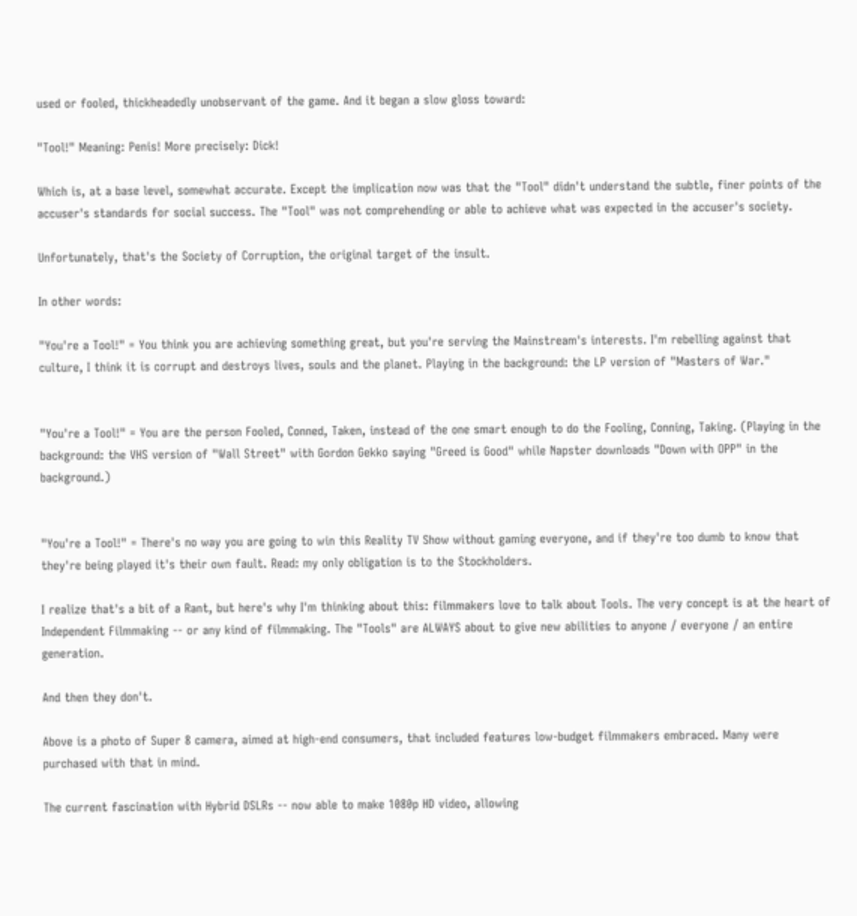used or fooled, thickheadedly unobservant of the game. And it began a slow gloss toward:

"Tool!" Meaning: Penis! More precisely: Dick!

Which is, at a base level, somewhat accurate. Except the implication now was that the "Tool" didn't understand the subtle, finer points of the accuser's standards for social success. The "Tool" was not comprehending or able to achieve what was expected in the accuser's society.

Unfortunately, that's the Society of Corruption, the original target of the insult.

In other words:

"You're a Tool!" = You think you are achieving something great, but you're serving the Mainstream's interests. I'm rebelling against that culture, I think it is corrupt and destroys lives, souls and the planet. Playing in the background: the LP version of "Masters of War."


"You're a Tool!" = You are the person Fooled, Conned, Taken, instead of the one smart enough to do the Fooling, Conning, Taking. (Playing in the background: the VHS version of "Wall Street" with Gordon Gekko saying "Greed is Good" while Napster downloads "Down with OPP" in the background.)


"You're a Tool!" = There's no way you are going to win this Reality TV Show without gaming everyone, and if they're too dumb to know that they're being played it's their own fault. Read: my only obligation is to the Stockholders.

I realize that's a bit of a Rant, but here's why I'm thinking about this: filmmakers love to talk about Tools. The very concept is at the heart of Independent Filmmaking -- or any kind of filmmaking. The "Tools" are ALWAYS about to give new abilities to anyone / everyone / an entire generation.

And then they don't.

Above is a photo of Super 8 camera, aimed at high-end consumers, that included features low-budget filmmakers embraced. Many were purchased with that in mind.

The current fascination with Hybrid DSLRs -- now able to make 1080p HD video, allowing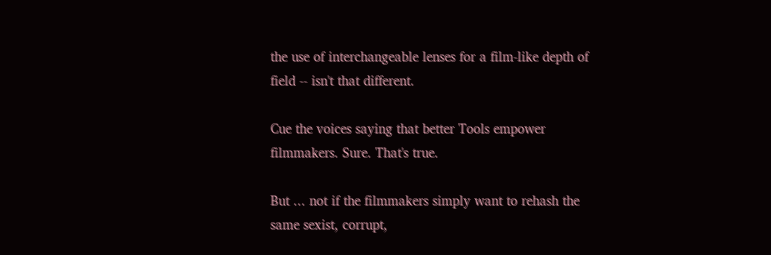the use of interchangeable lenses for a film-like depth of field -- isn't that different.

Cue the voices saying that better Tools empower filmmakers. Sure. That's true.

But ... not if the filmmakers simply want to rehash the same sexist, corrupt,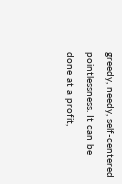greedy, needy, self-centered pointlessness. It can be done at a profit,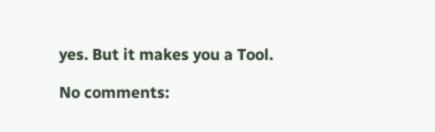yes. But it makes you a Tool.

No comments: